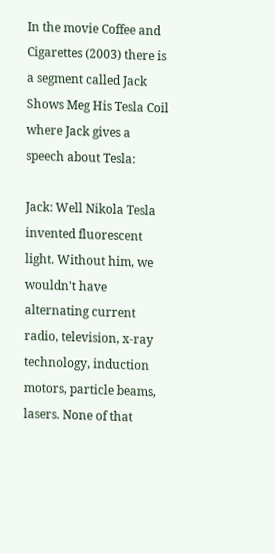In the movie Coffee and Cigarettes (2003) there is a segment called Jack Shows Meg His Tesla Coil where Jack gives a speech about Tesla:

Jack: Well Nikola Tesla invented fluorescent light. Without him, we wouldn't have alternating current radio, television, x-ray technology, induction motors, particle beams, lasers. None of that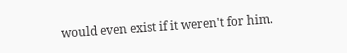would even exist if it weren't for him.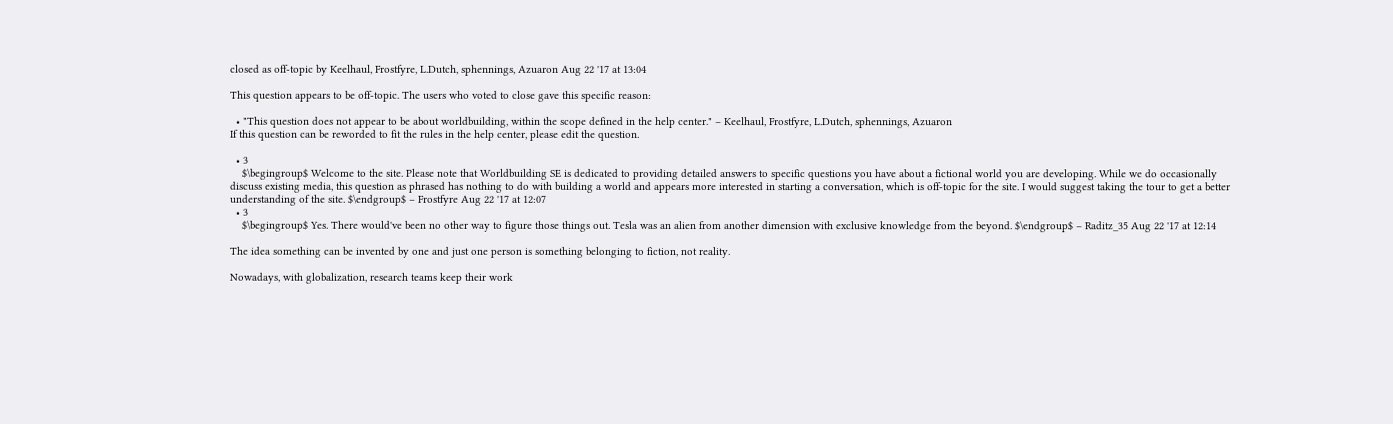closed as off-topic by Keelhaul, Frostfyre, L.Dutch, sphennings, Azuaron Aug 22 '17 at 13:04

This question appears to be off-topic. The users who voted to close gave this specific reason:

  • "This question does not appear to be about worldbuilding, within the scope defined in the help center." – Keelhaul, Frostfyre, L.Dutch, sphennings, Azuaron
If this question can be reworded to fit the rules in the help center, please edit the question.

  • 3
    $\begingroup$ Welcome to the site. Please note that Worldbuilding SE is dedicated to providing detailed answers to specific questions you have about a fictional world you are developing. While we do occasionally discuss existing media, this question as phrased has nothing to do with building a world and appears more interested in starting a conversation, which is off-topic for the site. I would suggest taking the tour to get a better understanding of the site. $\endgroup$ – Frostfyre Aug 22 '17 at 12:07
  • 3
    $\begingroup$ Yes. There would've been no other way to figure those things out. Tesla was an alien from another dimension with exclusive knowledge from the beyond. $\endgroup$ – Raditz_35 Aug 22 '17 at 12:14

The idea something can be invented by one and just one person is something belonging to fiction, not reality.

Nowadays, with globalization, research teams keep their work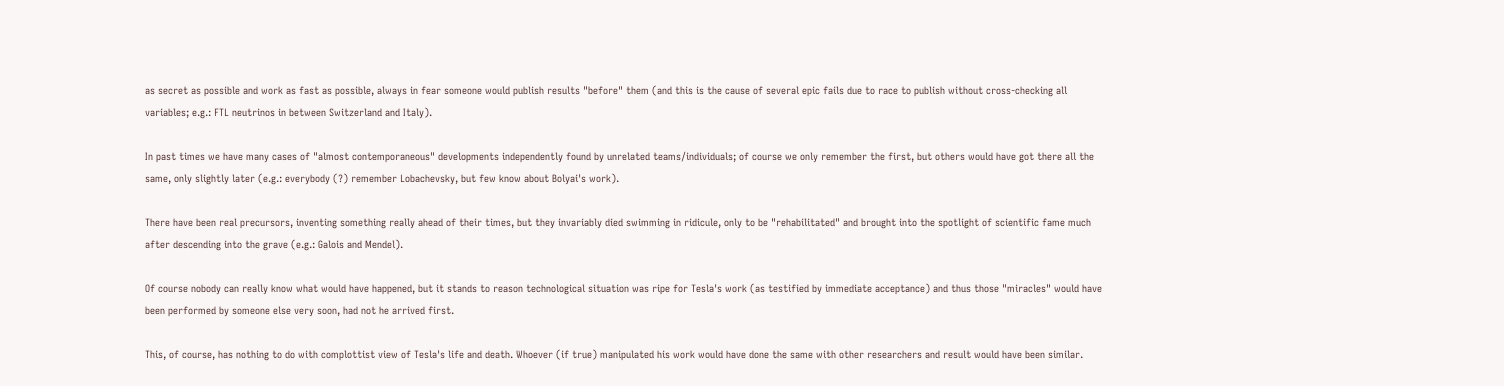as secret as possible and work as fast as possible, always in fear someone would publish results "before" them (and this is the cause of several epic fails due to race to publish without cross-checking all variables; e.g.: FTL neutrinos in between Switzerland and Italy).

In past times we have many cases of "almost contemporaneous" developments independently found by unrelated teams/individuals; of course we only remember the first, but others would have got there all the same, only slightly later (e.g.: everybody (?) remember Lobachevsky, but few know about Bolyai's work).

There have been real precursors, inventing something really ahead of their times, but they invariably died swimming in ridicule, only to be "rehabilitated" and brought into the spotlight of scientific fame much after descending into the grave (e.g.: Galois and Mendel).

Of course nobody can really know what would have happened, but it stands to reason technological situation was ripe for Tesla's work (as testified by immediate acceptance) and thus those "miracles" would have been performed by someone else very soon, had not he arrived first.

This, of course, has nothing to do with complottist view of Tesla's life and death. Whoever (if true) manipulated his work would have done the same with other researchers and result would have been similar.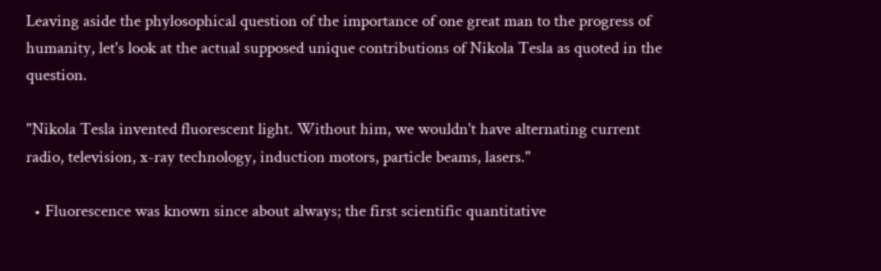Leaving aside the phylosophical question of the importance of one great man to the progress of humanity, let's look at the actual supposed unique contributions of Nikola Tesla as quoted in the question.

"Nikola Tesla invented fluorescent light. Without him, we wouldn't have alternating current radio, television, x-ray technology, induction motors, particle beams, lasers."

  • Fluorescence was known since about always; the first scientific quantitative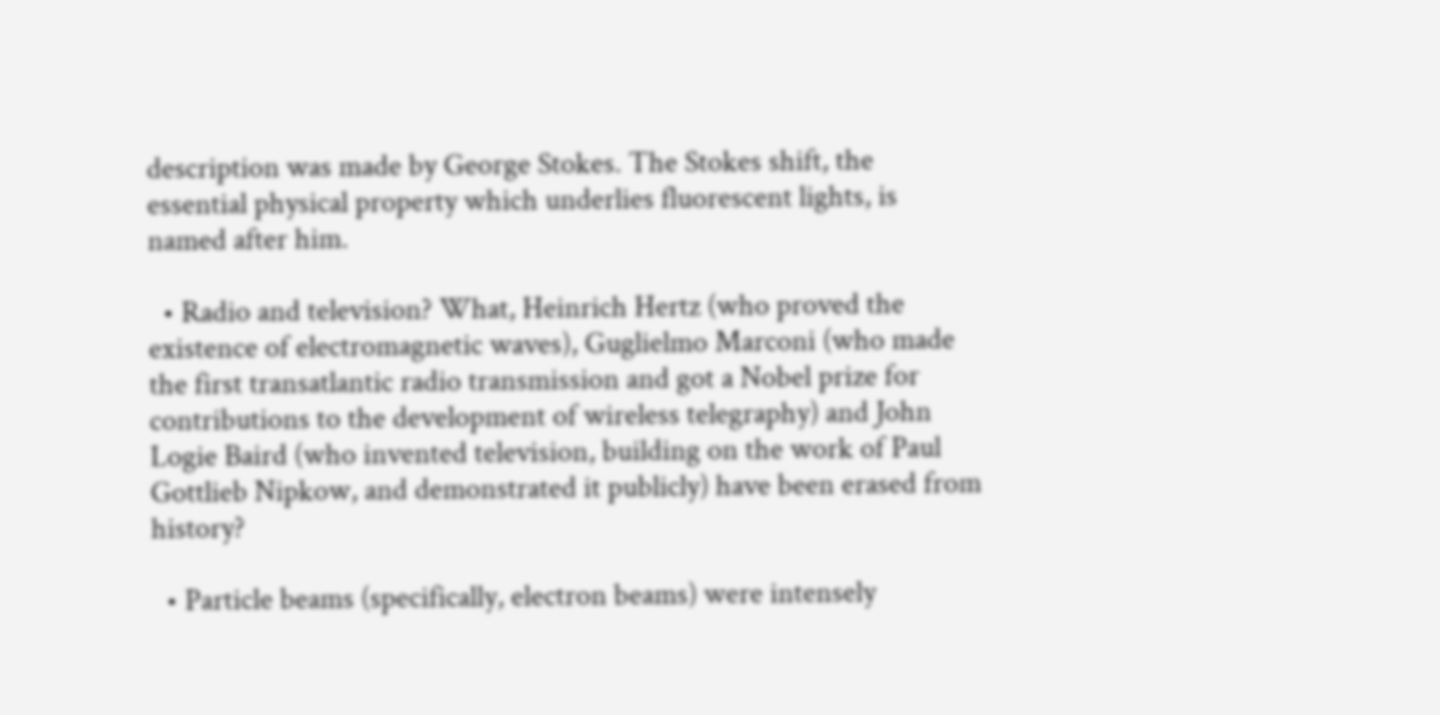description was made by George Stokes. The Stokes shift, the essential physical property which underlies fluorescent lights, is named after him.

  • Radio and television? What, Heinrich Hertz (who proved the existence of electromagnetic waves), Guglielmo Marconi (who made the first transatlantic radio transmission and got a Nobel prize for contributions to the development of wireless telegraphy) and John Logie Baird (who invented television, building on the work of Paul Gottlieb Nipkow, and demonstrated it publicly) have been erased from history?

  • Particle beams (specifically, electron beams) were intensely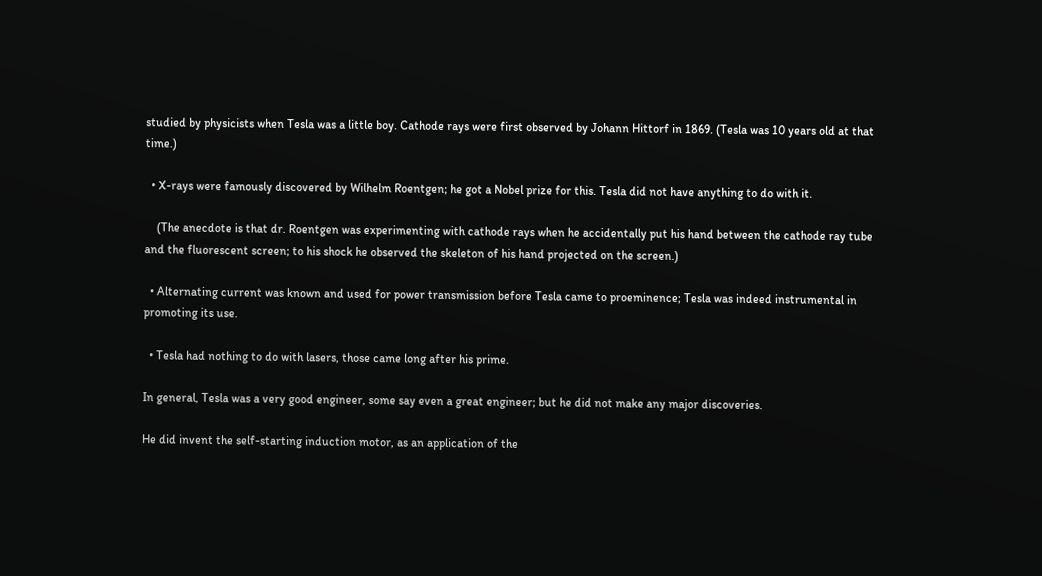studied by physicists when Tesla was a little boy. Cathode rays were first observed by Johann Hittorf in 1869. (Tesla was 10 years old at that time.)

  • X-rays were famously discovered by Wilhelm Roentgen; he got a Nobel prize for this. Tesla did not have anything to do with it.

    (The anecdote is that dr. Roentgen was experimenting with cathode rays when he accidentally put his hand between the cathode ray tube and the fluorescent screen; to his shock he observed the skeleton of his hand projected on the screen.)

  • Alternating current was known and used for power transmission before Tesla came to proeminence; Tesla was indeed instrumental in promoting its use.

  • Tesla had nothing to do with lasers, those came long after his prime.

In general, Tesla was a very good engineer, some say even a great engineer; but he did not make any major discoveries.

He did invent the self-starting induction motor, as an application of the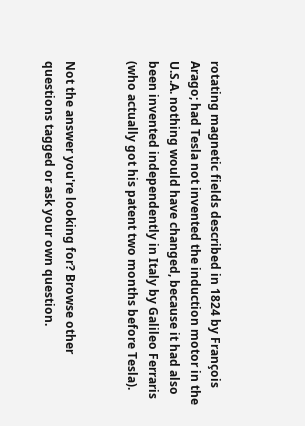rotating magnetic fields described in 1824 by François Arago; had Tesla not invented the induction motor in the U.S.A. nothing would have changed, because it had also been invented independently in Italy by Galileo Ferraris (who actually got his patent two months before Tesla).


Not the answer you're looking for? Browse other questions tagged or ask your own question.